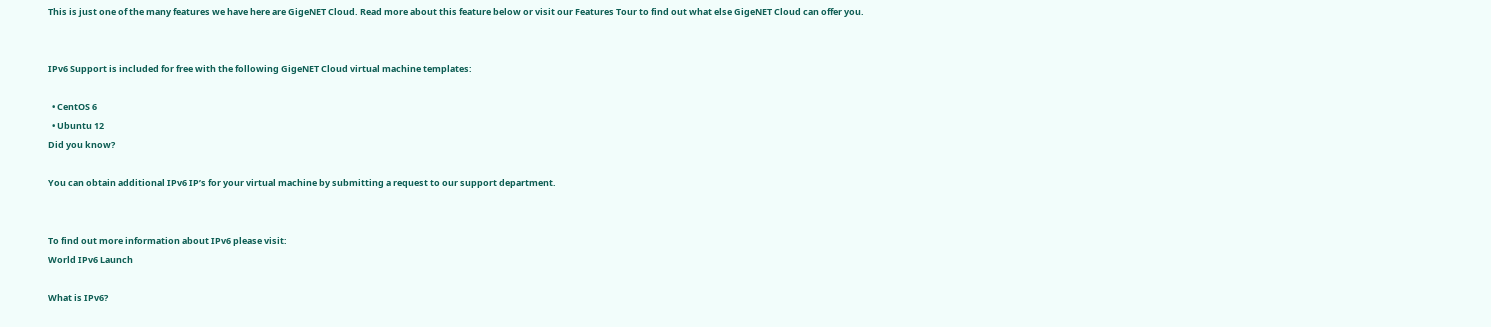This is just one of the many features we have here are GigeNET Cloud. Read more about this feature below or visit our Features Tour to find out what else GigeNET Cloud can offer you.


IPv6 Support is included for free with the following GigeNET Cloud virtual machine templates:

  • CentOS 6
  • Ubuntu 12
Did you know?

You can obtain additional IPv6 IP’s for your virtual machine by submitting a request to our support department.


To find out more information about IPv6 please visit:
World IPv6 Launch

What is IPv6?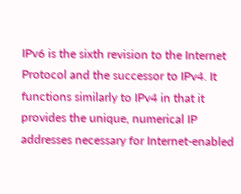IPv6 is the sixth revision to the Internet Protocol and the successor to IPv4. It functions similarly to IPv4 in that it provides the unique, numerical IP addresses necessary for Internet-enabled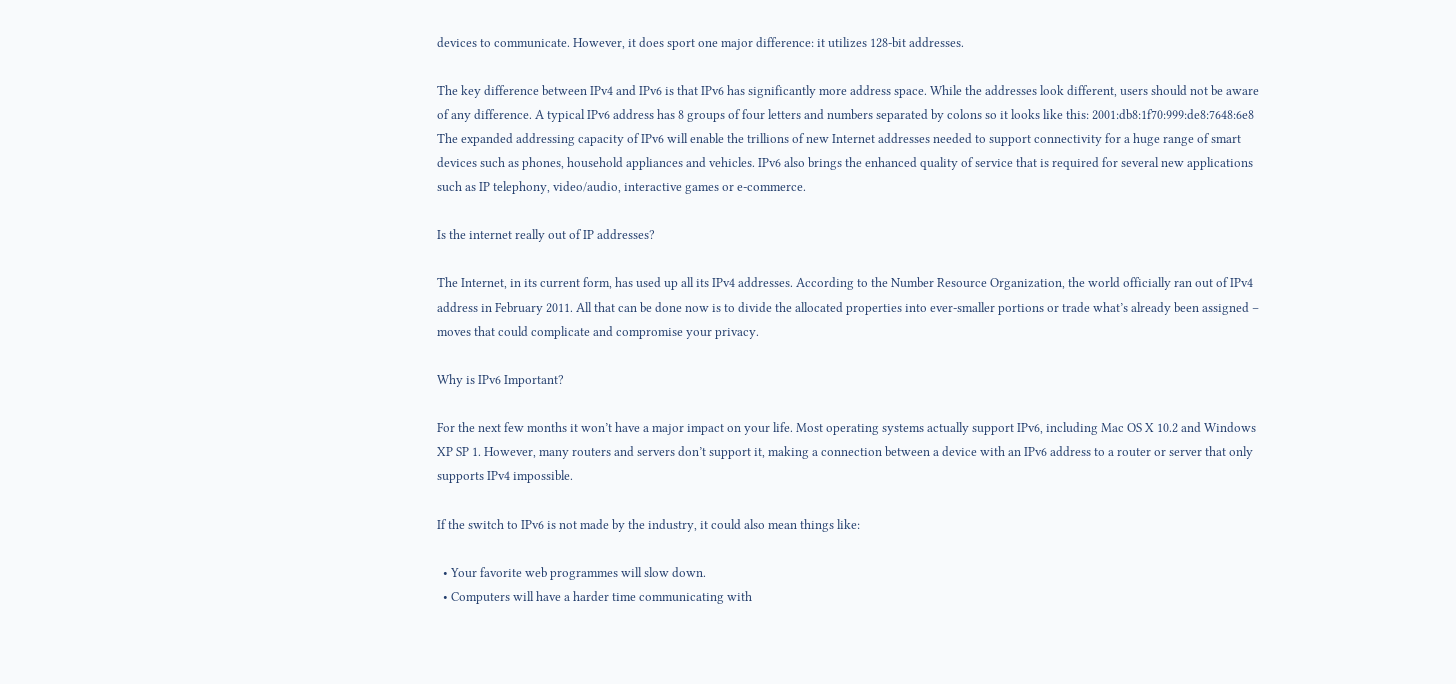devices to communicate. However, it does sport one major difference: it utilizes 128-bit addresses.

The key difference between IPv4 and IPv6 is that IPv6 has significantly more address space. While the addresses look different, users should not be aware of any difference. A typical IPv6 address has 8 groups of four letters and numbers separated by colons so it looks like this: 2001:db8:1f70:999:de8:7648:6e8
The expanded addressing capacity of IPv6 will enable the trillions of new Internet addresses needed to support connectivity for a huge range of smart devices such as phones, household appliances and vehicles. IPv6 also brings the enhanced quality of service that is required for several new applications such as IP telephony, video/audio, interactive games or e-commerce.

Is the internet really out of IP addresses?

The Internet, in its current form, has used up all its IPv4 addresses. According to the Number Resource Organization, the world officially ran out of IPv4 address in February 2011. All that can be done now is to divide the allocated properties into ever-smaller portions or trade what’s already been assigned – moves that could complicate and compromise your privacy.

Why is IPv6 Important?

For the next few months it won’t have a major impact on your life. Most operating systems actually support IPv6, including Mac OS X 10.2 and Windows XP SP 1. However, many routers and servers don’t support it, making a connection between a device with an IPv6 address to a router or server that only supports IPv4 impossible.

If the switch to IPv6 is not made by the industry, it could also mean things like:

  • Your favorite web programmes will slow down.
  • Computers will have a harder time communicating with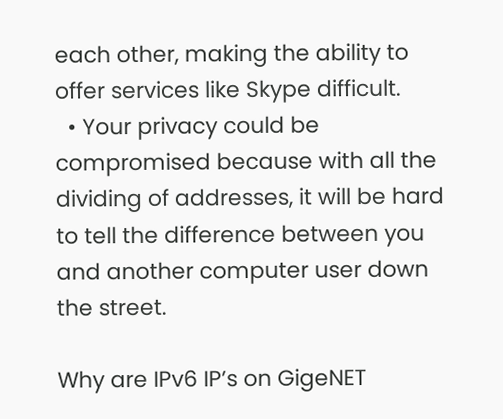each other, making the ability to offer services like Skype difficult.
  • Your privacy could be compromised because with all the dividing of addresses, it will be hard to tell the difference between you and another computer user down the street.

Why are IPv6 IP’s on GigeNET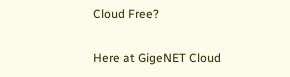Cloud Free?

Here at GigeNET Cloud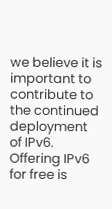we believe it is important to contribute to the continued deployment of IPv6. Offering IPv6 for free is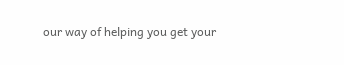our way of helping you get your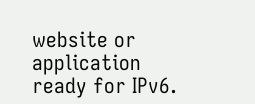website or application ready for IPv6.